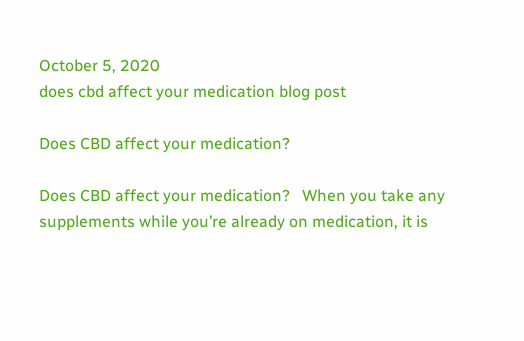October 5, 2020
does cbd affect your medication blog post

Does CBD affect your medication?

Does CBD affect your medication?   When you take any supplements while you’re already on medication, it is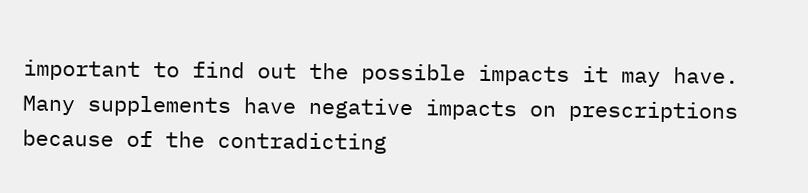important to find out the possible impacts it may have. Many supplements have negative impacts on prescriptions because of the contradicting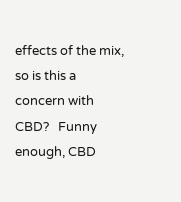effects of the mix, so is this a concern with CBD?   Funny enough, CBD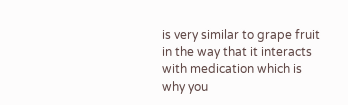is very similar to grape fruit in the way that it interacts with medication which is why you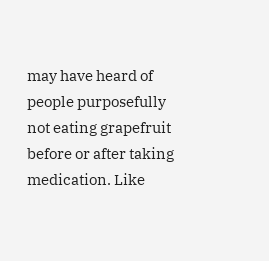may have heard of people purposefully not eating grapefruit before or after taking medication. Like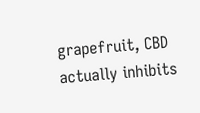grapefruit, CBD actually inhibits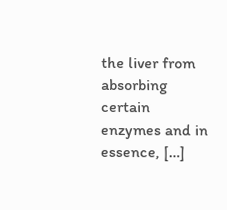the liver from absorbing certain enzymes and in essence, […]